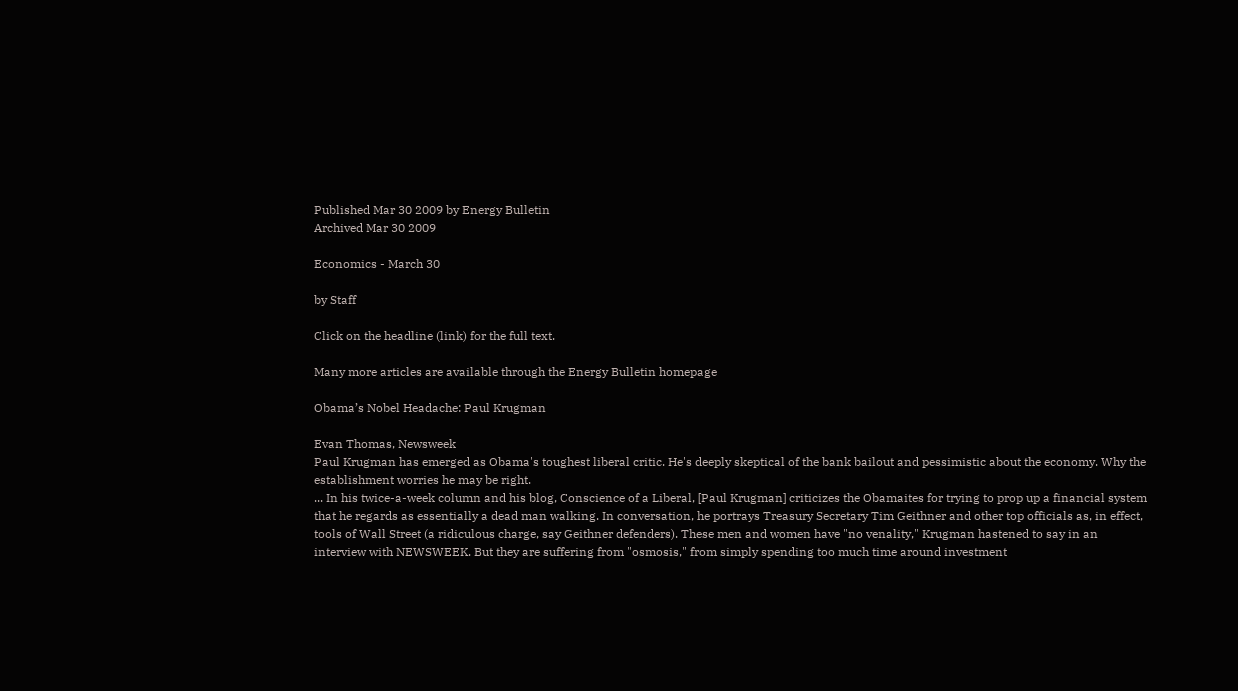Published Mar 30 2009 by Energy Bulletin
Archived Mar 30 2009

Economics - March 30

by Staff

Click on the headline (link) for the full text.

Many more articles are available through the Energy Bulletin homepage

Obama’s Nobel Headache: Paul Krugman

Evan Thomas, Newsweek
Paul Krugman has emerged as Obama's toughest liberal critic. He's deeply skeptical of the bank bailout and pessimistic about the economy. Why the establishment worries he may be right.
... In his twice-a-week column and his blog, Conscience of a Liberal, [Paul Krugman] criticizes the Obamaites for trying to prop up a financial system that he regards as essentially a dead man walking. In conversation, he portrays Treasury Secretary Tim Geithner and other top officials as, in effect, tools of Wall Street (a ridiculous charge, say Geithner defenders). These men and women have "no venality," Krugman hastened to say in an interview with NEWSWEEK. But they are suffering from "osmosis," from simply spending too much time around investment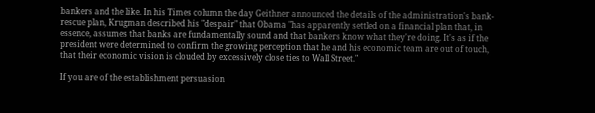bankers and the like. In his Times column the day Geithner announced the details of the administration's bank-rescue plan, Krugman described his "despair" that Obama "has apparently settled on a financial plan that, in essence, assumes that banks are fundamentally sound and that bankers know what they're doing. It's as if the president were determined to confirm the growing perception that he and his economic team are out of touch, that their economic vision is clouded by excessively close ties to Wall Street."

If you are of the establishment persuasion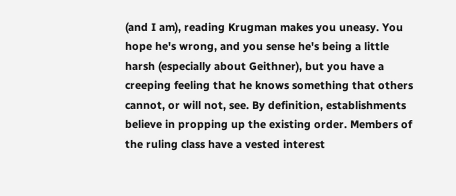(and I am), reading Krugman makes you uneasy. You hope he's wrong, and you sense he's being a little harsh (especially about Geithner), but you have a creeping feeling that he knows something that others cannot, or will not, see. By definition, establishments believe in propping up the existing order. Members of the ruling class have a vested interest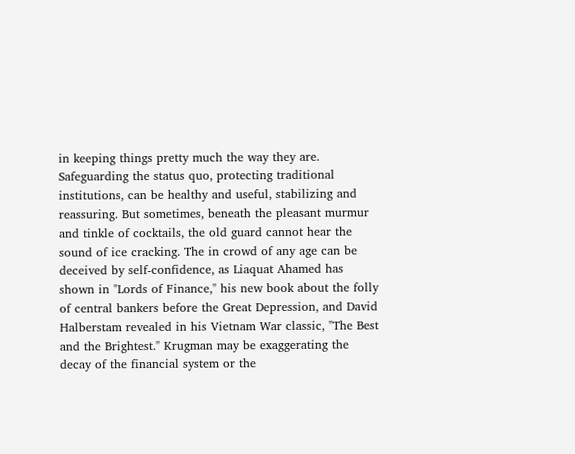in keeping things pretty much the way they are. Safeguarding the status quo, protecting traditional institutions, can be healthy and useful, stabilizing and reassuring. But sometimes, beneath the pleasant murmur and tinkle of cocktails, the old guard cannot hear the sound of ice cracking. The in crowd of any age can be deceived by self-confidence, as Liaquat Ahamed has shown in "Lords of Finance," his new book about the folly of central bankers before the Great Depression, and David Halberstam revealed in his Vietnam War classic, "The Best and the Brightest." Krugman may be exaggerating the decay of the financial system or the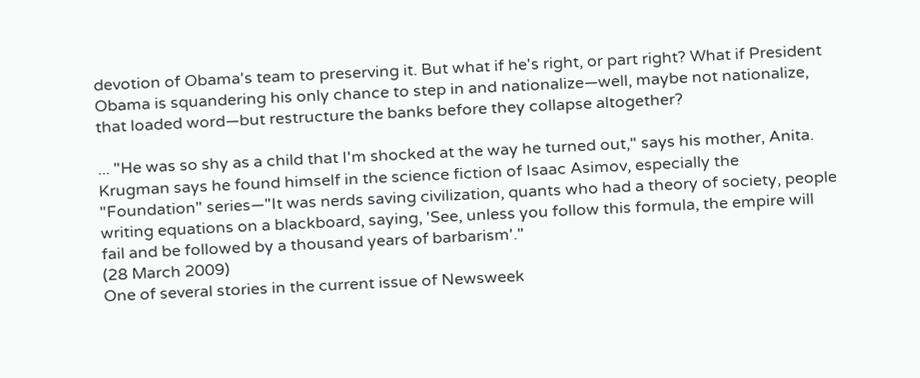devotion of Obama's team to preserving it. But what if he's right, or part right? What if President Obama is squandering his only chance to step in and nationalize—well, maybe not nationalize, that loaded word—but restructure the banks before they collapse altogether?

... "He was so shy as a child that I'm shocked at the way he turned out," says his mother, Anita. Krugman says he found himself in the science fiction of Isaac Asimov, especially the "Foundation" series—"It was nerds saving civilization, quants who had a theory of society, people writing equations on a blackboard, saying, 'See, unless you follow this formula, the empire will fail and be followed by a thousand years of barbarism'."
(28 March 2009)
One of several stories in the current issue of Newsweek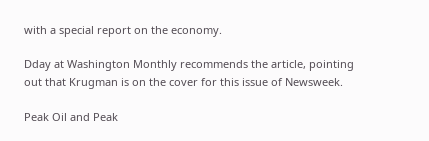with a special report on the economy.

Dday at Washington Monthly recommends the article, pointing out that Krugman is on the cover for this issue of Newsweek.

Peak Oil and Peak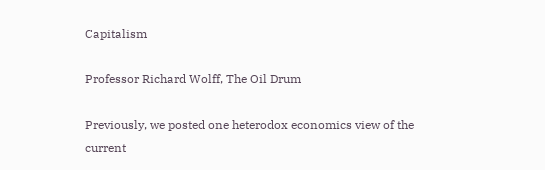Capitalism

Professor Richard Wolff, The Oil Drum

Previously, we posted one heterodox economics view of the current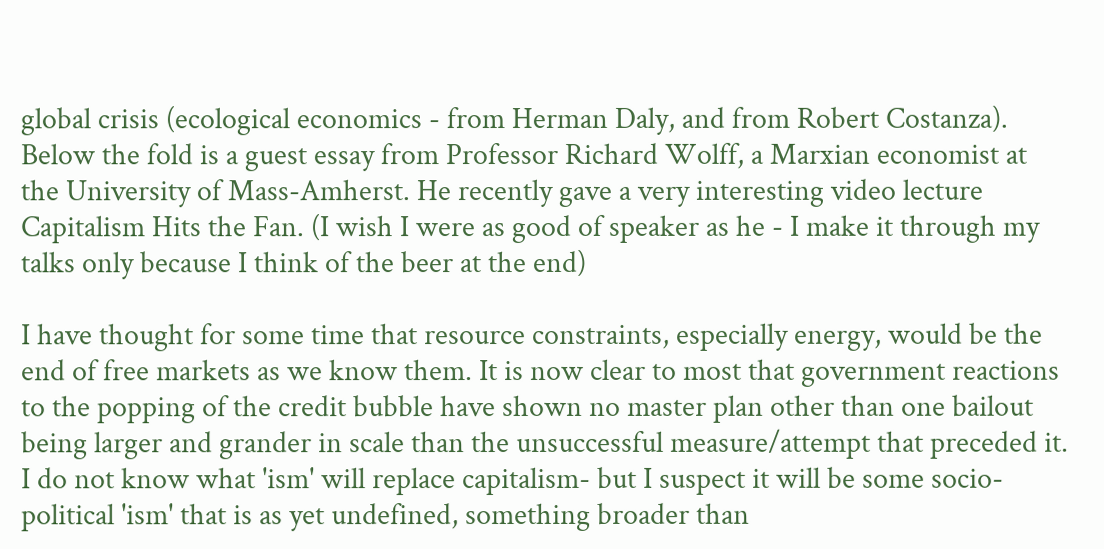global crisis (ecological economics - from Herman Daly, and from Robert Costanza). Below the fold is a guest essay from Professor Richard Wolff, a Marxian economist at the University of Mass-Amherst. He recently gave a very interesting video lecture Capitalism Hits the Fan. (I wish I were as good of speaker as he - I make it through my talks only because I think of the beer at the end)

I have thought for some time that resource constraints, especially energy, would be the end of free markets as we know them. It is now clear to most that government reactions to the popping of the credit bubble have shown no master plan other than one bailout being larger and grander in scale than the unsuccessful measure/attempt that preceded it. I do not know what 'ism' will replace capitalism- but I suspect it will be some socio-political 'ism' that is as yet undefined, something broader than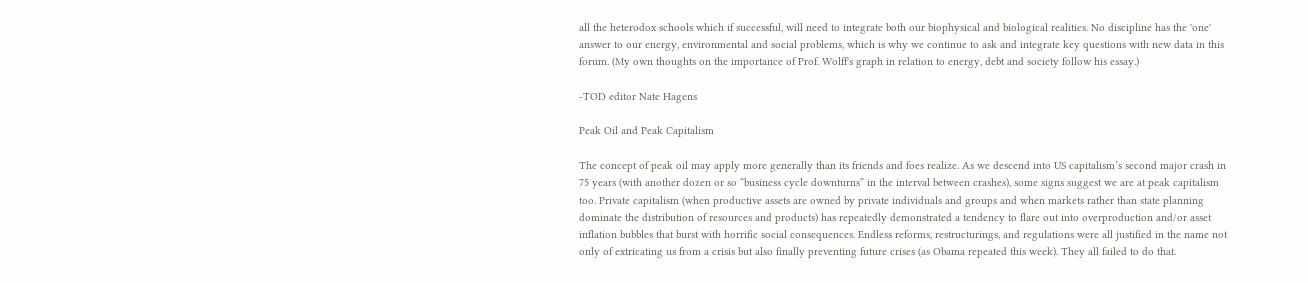all the heterodox schools which if successful, will need to integrate both our biophysical and biological realities. No discipline has the 'one' answer to our energy, environmental and social problems, which is why we continue to ask and integrate key questions with new data in this forum. (My own thoughts on the importance of Prof. Wolff's graph in relation to energy, debt and society follow his essay.)

-TOD editor Nate Hagens

Peak Oil and Peak Capitalism

The concept of peak oil may apply more generally than its friends and foes realize. As we descend into US capitalism’s second major crash in 75 years (with another dozen or so “business cycle downturns” in the interval between crashes), some signs suggest we are at peak capitalism too. Private capitalism (when productive assets are owned by private individuals and groups and when markets rather than state planning dominate the distribution of resources and products) has repeatedly demonstrated a tendency to flare out into overproduction and/or asset inflation bubbles that burst with horrific social consequences. Endless reforms, restructurings, and regulations were all justified in the name not only of extricating us from a crisis but also finally preventing future crises (as Obama repeated this week). They all failed to do that.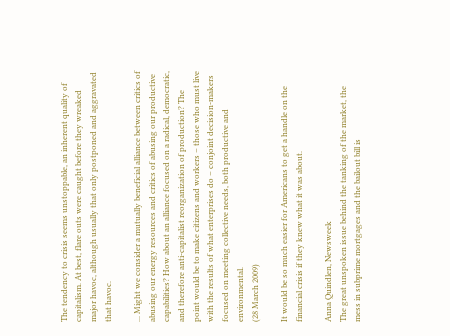The tendency to crisis seems unstoppable, an inherent quality of capitalism. At best, flare outs were caught before they wreaked major havoc, although usually that only postponed and aggravated that havoc.

... Might we consider a mutually beneficial alliance between critics of abusing our energy resources and critics of abusing our productive capabilities? How about an alliance focused on a radical, democratic, and therefore anti-capitalist reorganization of production? The point would be to make citizens and workers – those who must live with the results of what enterprises do – conjoint decision-makers focused on meeting collective needs, both productive and environmental.
(28 March 2009)

It would be so much easier for Americans to get a handle on the financial crisis if they knew what it was about.

Anna Quindlen, Newsweek
The great unspoken issue behind the tanking of the market, the mess in subprime mortgages and the bailout bill is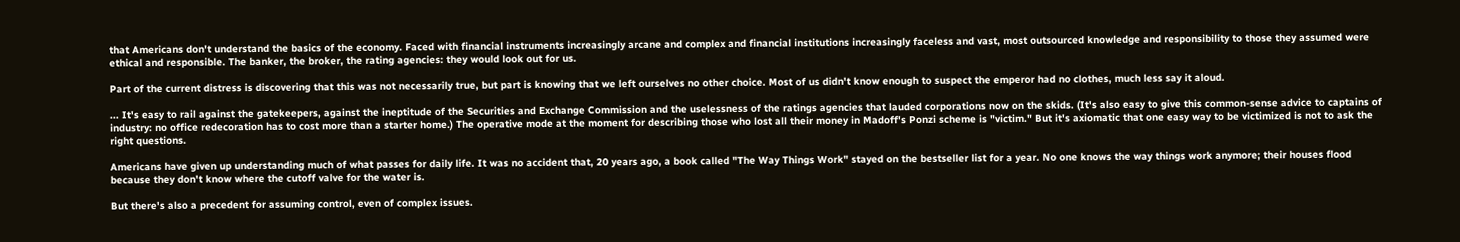that Americans don't understand the basics of the economy. Faced with financial instruments increasingly arcane and complex and financial institutions increasingly faceless and vast, most outsourced knowledge and responsibility to those they assumed were ethical and responsible. The banker, the broker, the rating agencies: they would look out for us.

Part of the current distress is discovering that this was not necessarily true, but part is knowing that we left ourselves no other choice. Most of us didn't know enough to suspect the emperor had no clothes, much less say it aloud.

... It's easy to rail against the gatekeepers, against the ineptitude of the Securities and Exchange Commission and the uselessness of the ratings agencies that lauded corporations now on the skids. (It's also easy to give this common-sense advice to captains of industry: no office redecoration has to cost more than a starter home.) The operative mode at the moment for describing those who lost all their money in Madoff's Ponzi scheme is "victim." But it's axiomatic that one easy way to be victimized is not to ask the right questions.

Americans have given up understanding much of what passes for daily life. It was no accident that, 20 years ago, a book called "The Way Things Work" stayed on the bestseller list for a year. No one knows the way things work anymore; their houses flood because they don't know where the cutoff valve for the water is.

But there's also a precedent for assuming control, even of complex issues.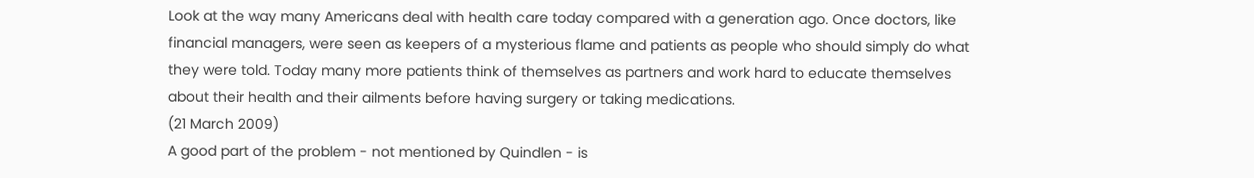Look at the way many Americans deal with health care today compared with a generation ago. Once doctors, like financial managers, were seen as keepers of a mysterious flame and patients as people who should simply do what they were told. Today many more patients think of themselves as partners and work hard to educate themselves about their health and their ailments before having surgery or taking medications.
(21 March 2009)
A good part of the problem - not mentioned by Quindlen - is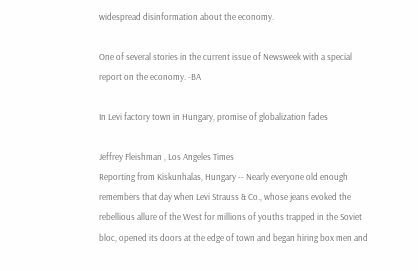widespread disinformation about the economy.

One of several stories in the current issue of Newsweek with a special report on the economy. -BA

In Levi factory town in Hungary, promise of globalization fades

Jeffrey Fleishman , Los Angeles Times
Reporting from Kiskunhalas, Hungary -- Nearly everyone old enough remembers that day when Levi Strauss & Co., whose jeans evoked the rebellious allure of the West for millions of youths trapped in the Soviet bloc, opened its doors at the edge of town and began hiring box men and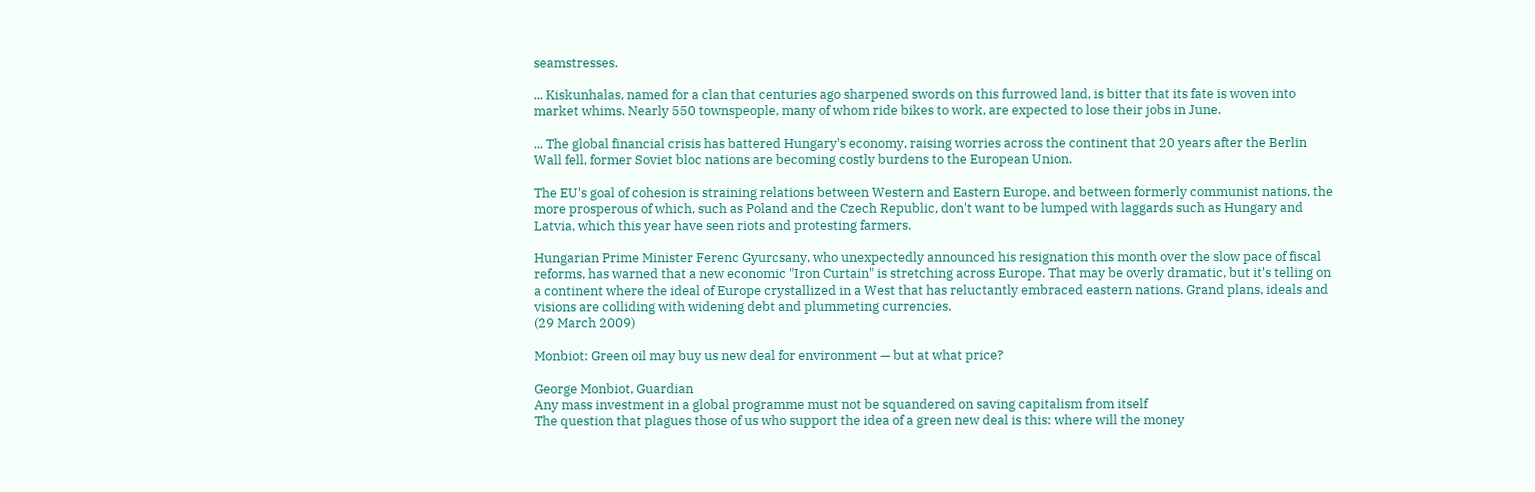seamstresses.

... Kiskunhalas, named for a clan that centuries ago sharpened swords on this furrowed land, is bitter that its fate is woven into market whims. Nearly 550 townspeople, many of whom ride bikes to work, are expected to lose their jobs in June.

... The global financial crisis has battered Hungary's economy, raising worries across the continent that 20 years after the Berlin Wall fell, former Soviet bloc nations are becoming costly burdens to the European Union.

The EU's goal of cohesion is straining relations between Western and Eastern Europe, and between formerly communist nations, the more prosperous of which, such as Poland and the Czech Republic, don't want to be lumped with laggards such as Hungary and Latvia, which this year have seen riots and protesting farmers.

Hungarian Prime Minister Ferenc Gyurcsany, who unexpectedly announced his resignation this month over the slow pace of fiscal reforms, has warned that a new economic "Iron Curtain" is stretching across Europe. That may be overly dramatic, but it's telling on a continent where the ideal of Europe crystallized in a West that has reluctantly embraced eastern nations. Grand plans, ideals and visions are colliding with widening debt and plummeting currencies.
(29 March 2009)

Monbiot: Green oil may buy us new deal for environment — but at what price?

George Monbiot, Guardian
Any mass investment in a global programme must not be squandered on saving capitalism from itself
The question that plagues those of us who support the idea of a green new deal is this: where will the money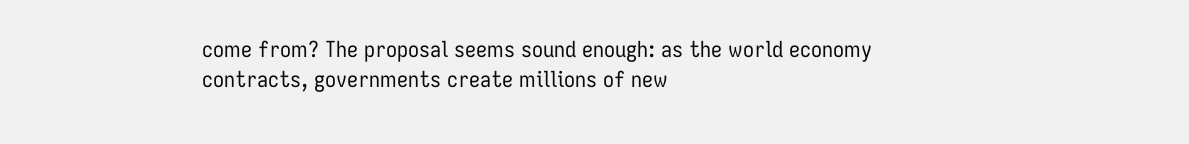come from? The proposal seems sound enough: as the world economy contracts, governments create millions of new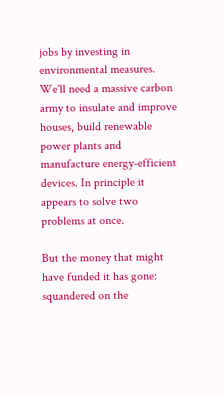jobs by investing in environmental measures. We'll need a massive carbon army to insulate and improve houses, build renewable power plants and manufacture energy-efficient devices. In principle it appears to solve two problems at once.

But the money that might have funded it has gone: squandered on the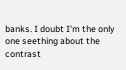banks. I doubt I'm the only one seething about the contrast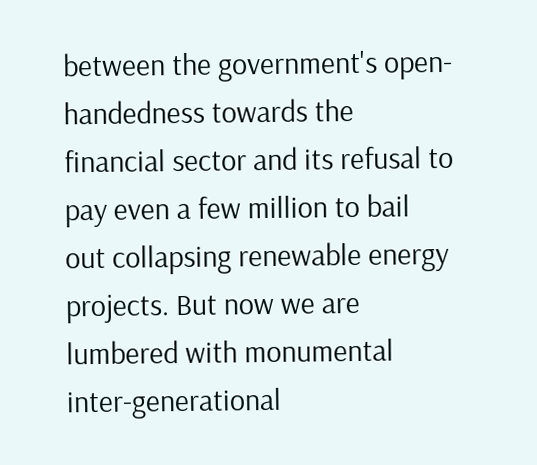between the government's open-handedness towards the financial sector and its refusal to pay even a few million to bail out collapsing renewable energy projects. But now we are lumbered with monumental inter-generational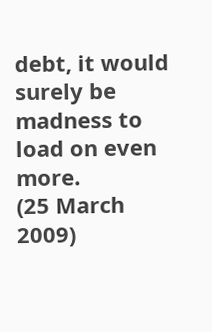debt, it would surely be madness to load on even more.
(25 March 2009)